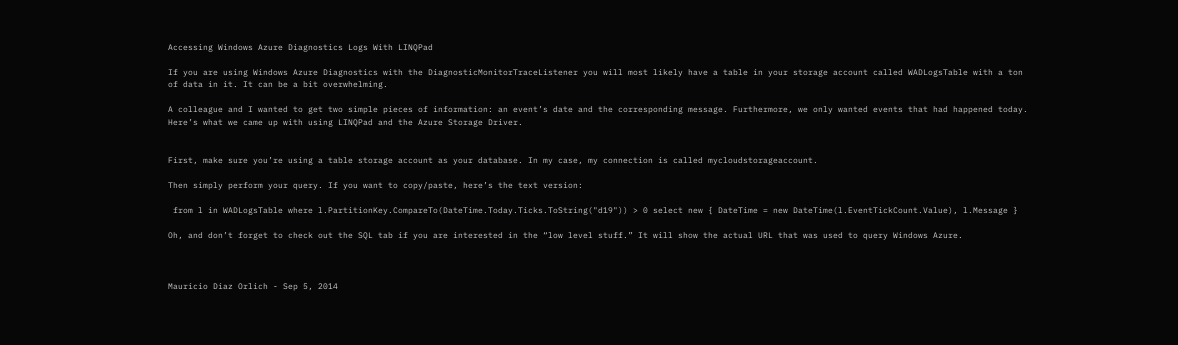Accessing Windows Azure Diagnostics Logs With LINQPad

If you are using Windows Azure Diagnostics with the DiagnosticMonitorTraceListener you will most likely have a table in your storage account called WADLogsTable with a ton of data in it. It can be a bit overwhelming.

A colleague and I wanted to get two simple pieces of information: an event’s date and the corresponding message. Furthermore, we only wanted events that had happened today. Here’s what we came up with using LINQPad and the Azure Storage Driver.


First, make sure you’re using a table storage account as your database. In my case, my connection is called mycloudstorageaccount.

Then simply perform your query. If you want to copy/paste, here’s the text version:

 from l in WADLogsTable where l.PartitionKey.CompareTo(DateTime.Today.Ticks.ToString("d19")) > 0 select new { DateTime = new DateTime(l.EventTickCount.Value), l.Message }

Oh, and don’t forget to check out the SQL tab if you are interested in the “low level stuff.” It will show the actual URL that was used to query Windows Azure.



Mauricio Diaz Orlich - Sep 5, 2014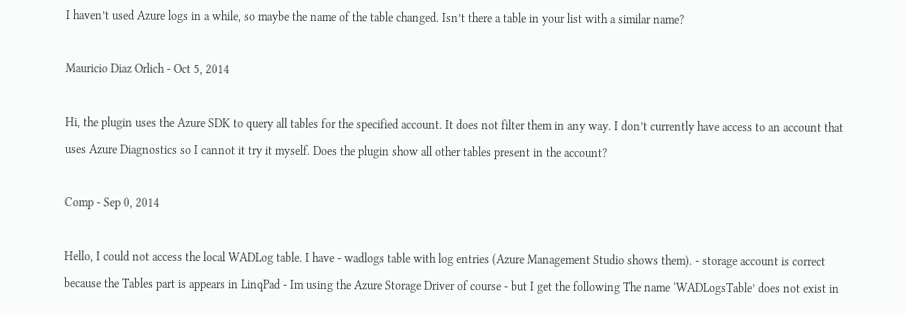I haven’t used Azure logs in a while, so maybe the name of the table changed. Isn’t there a table in your list with a similar name?

Mauricio Diaz Orlich - Oct 5, 2014

Hi, the plugin uses the Azure SDK to query all tables for the specified account. It does not filter them in any way. I don’t currently have access to an account that uses Azure Diagnostics so I cannot it try it myself. Does the plugin show all other tables present in the account?

Comp - Sep 0, 2014

Hello, I could not access the local WADLog table. I have - wadlogs table with log entries (Azure Management Studio shows them). - storage account is correct because the Tables part is appears in LinqPad - Im using the Azure Storage Driver of course - but I get the following The name ‘WADLogsTable’ does not exist in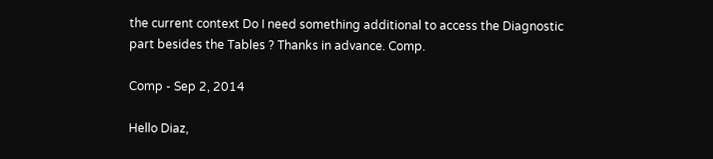the current context Do I need something additional to access the Diagnostic part besides the Tables ? Thanks in advance. Comp.

Comp - Sep 2, 2014

Hello Diaz,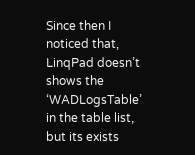Since then I noticed that, LinqPad doesn’t shows the ‘WADLogsTable’ in the table list, but its exists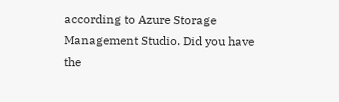according to Azure Storage Management Studio. Did you have the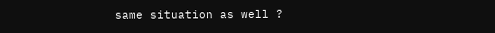same situation as well ?